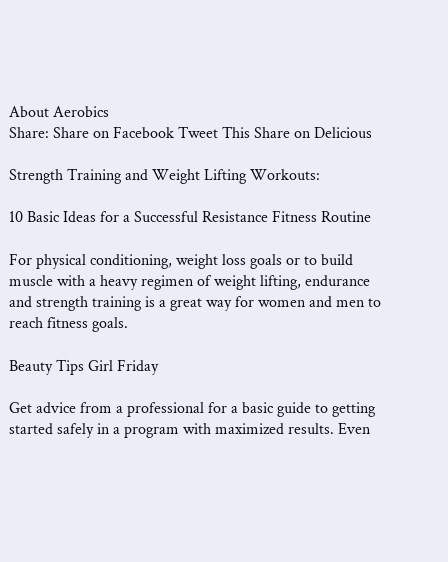About Aerobics
Share: Share on Facebook Tweet This Share on Delicious

Strength Training and Weight Lifting Workouts:

10 Basic Ideas for a Successful Resistance Fitness Routine

For physical conditioning, weight loss goals or to build muscle with a heavy regimen of weight lifting, endurance and strength training is a great way for women and men to reach fitness goals.

Beauty Tips Girl Friday

Get advice from a professional for a basic guide to getting started safely in a program with maximized results. Even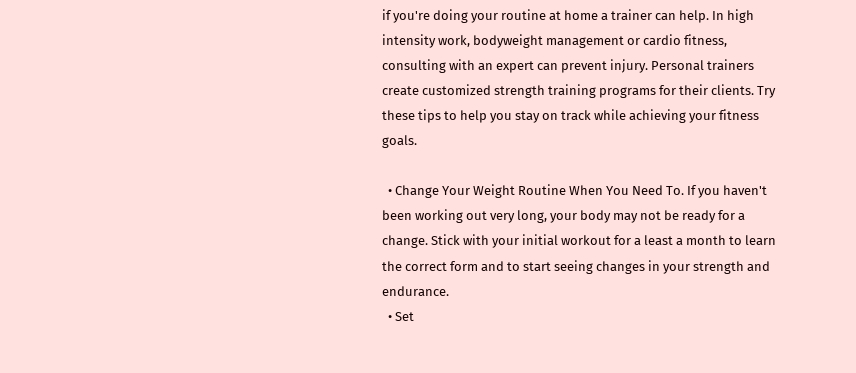if you're doing your routine at home a trainer can help. In high intensity work, bodyweight management or cardio fitness, consulting with an expert can prevent injury. Personal trainers create customized strength training programs for their clients. Try these tips to help you stay on track while achieving your fitness goals.

  • Change Your Weight Routine When You Need To. If you haven't been working out very long, your body may not be ready for a change. Stick with your initial workout for a least a month to learn the correct form and to start seeing changes in your strength and endurance.
  • Set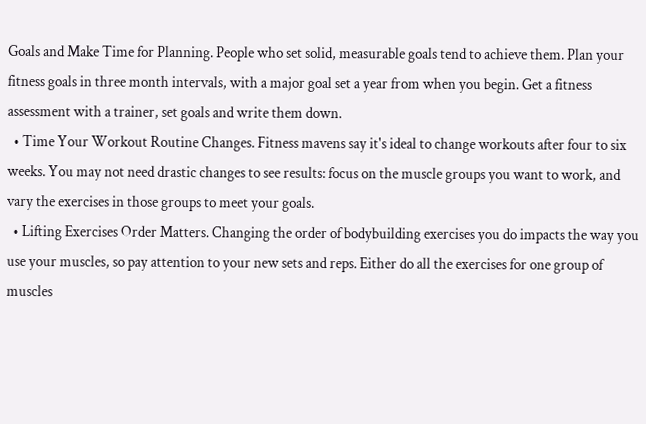Goals and Make Time for Planning. People who set solid, measurable goals tend to achieve them. Plan your fitness goals in three month intervals, with a major goal set a year from when you begin. Get a fitness assessment with a trainer, set goals and write them down.
  • Time Your Workout Routine Changes. Fitness mavens say it's ideal to change workouts after four to six weeks. You may not need drastic changes to see results: focus on the muscle groups you want to work, and vary the exercises in those groups to meet your goals.
  • Lifting Exercises Order Matters. Changing the order of bodybuilding exercises you do impacts the way you use your muscles, so pay attention to your new sets and reps. Either do all the exercises for one group of muscles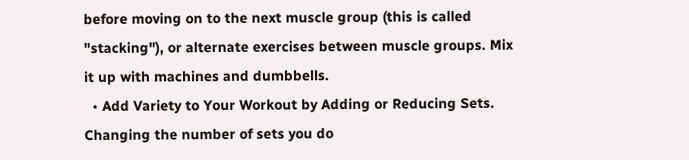before moving on to the next muscle group (this is called "stacking"), or alternate exercises between muscle groups. Mix it up with machines and dumbbells.
  • Add Variety to Your Workout by Adding or Reducing Sets. Changing the number of sets you do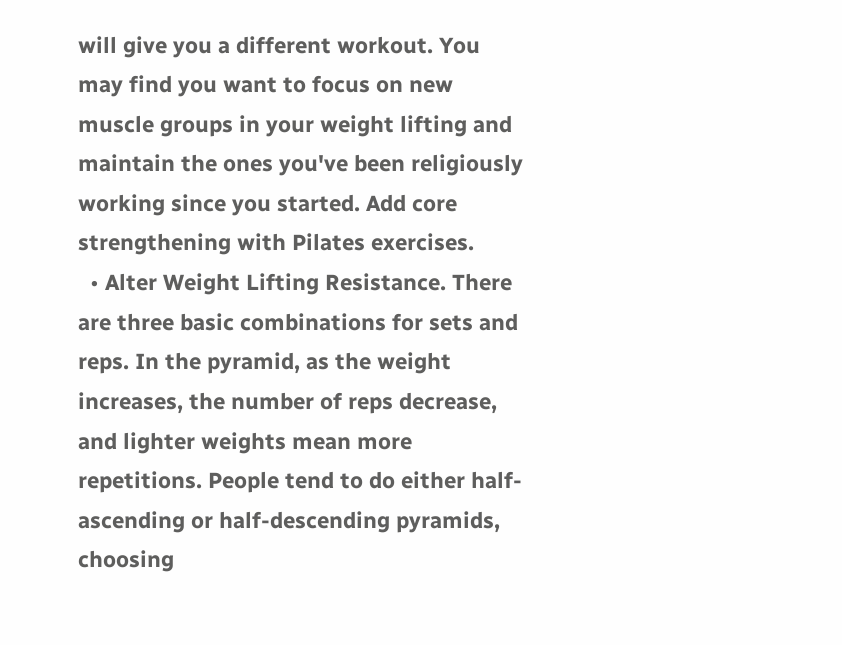will give you a different workout. You may find you want to focus on new muscle groups in your weight lifting and maintain the ones you've been religiously working since you started. Add core strengthening with Pilates exercises.
  • Alter Weight Lifting Resistance. There are three basic combinations for sets and reps. In the pyramid, as the weight increases, the number of reps decrease, and lighter weights mean more repetitions. People tend to do either half-ascending or half-descending pyramids, choosing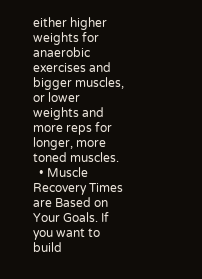either higher weights for anaerobic exercises and bigger muscles, or lower weights and more reps for longer, more toned muscles.
  • Muscle Recovery Times are Based on Your Goals. If you want to build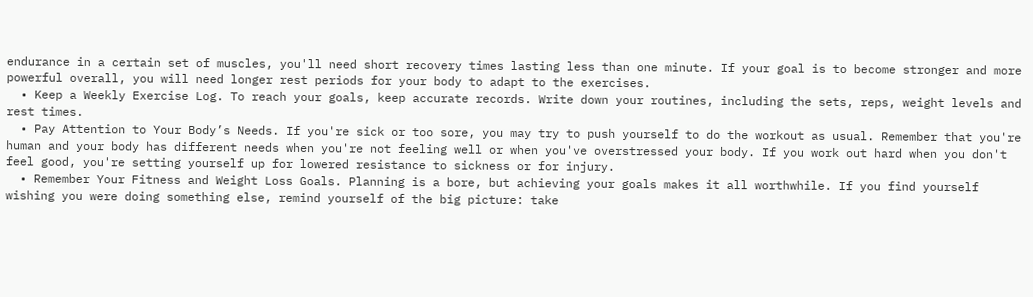endurance in a certain set of muscles, you'll need short recovery times lasting less than one minute. If your goal is to become stronger and more powerful overall, you will need longer rest periods for your body to adapt to the exercises.
  • Keep a Weekly Exercise Log. To reach your goals, keep accurate records. Write down your routines, including the sets, reps, weight levels and rest times.
  • Pay Attention to Your Body’s Needs. If you're sick or too sore, you may try to push yourself to do the workout as usual. Remember that you're human and your body has different needs when you're not feeling well or when you've overstressed your body. If you work out hard when you don't feel good, you're setting yourself up for lowered resistance to sickness or for injury.
  • Remember Your Fitness and Weight Loss Goals. Planning is a bore, but achieving your goals makes it all worthwhile. If you find yourself wishing you were doing something else, remind yourself of the big picture: take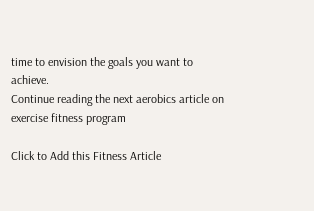time to envision the goals you want to achieve.
Continue reading the next aerobics article on exercise fitness program

Click to Add this Fitness Article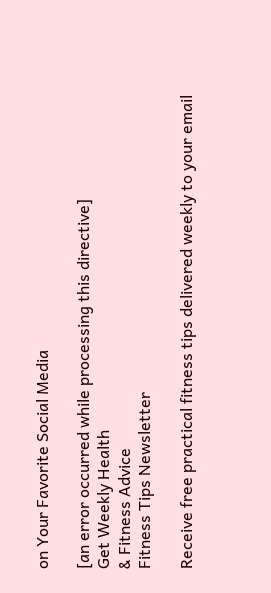on Your Favorite Social Media

[an error occurred while processing this directive]
Get Weekly Health
& Fitness Advice
Fitness Tips Newsletter

Receive free practical fitness tips delivered weekly to your email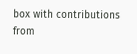box with contributions from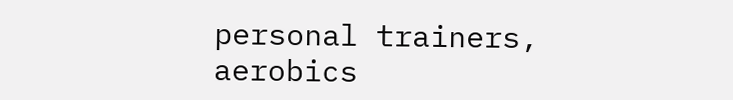personal trainers, aerobics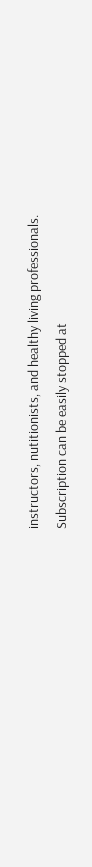instructors, nutitionists, and healthy living professionals. Subscription can be easily stopped at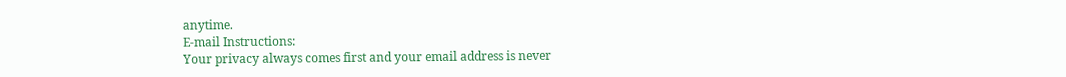anytime.
E-mail Instructions:
Your privacy always comes first and your email address is never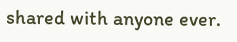shared with anyone ever.